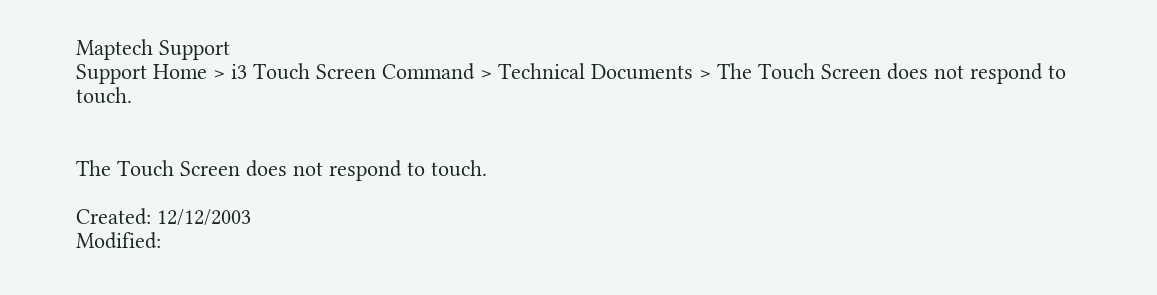Maptech Support
Support Home > i3 Touch Screen Command > Technical Documents > The Touch Screen does not respond to touch.


The Touch Screen does not respond to touch.

Created: 12/12/2003
Modified: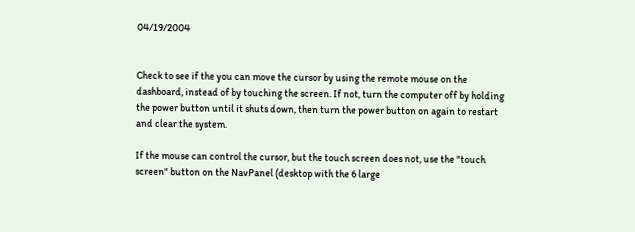04/19/2004


Check to see if the you can move the cursor by using the remote mouse on the dashboard, instead of by touching the screen. If not, turn the computer off by holding the power button until it shuts down, then turn the power button on again to restart and clear the system.

If the mouse can control the cursor, but the touch screen does not, use the "touch screen" button on the NavPanel (desktop with the 6 large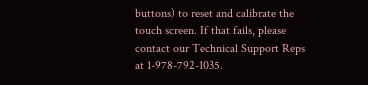buttons) to reset and calibrate the touch screen. If that fails, please contact our Technical Support Reps at 1-978-792-1035.